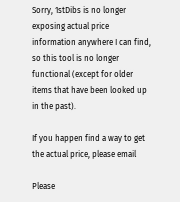Sorry, 1stDibs is no longer exposing actual price information anywhere I can find, so this tool is no longer functional (except for older items that have been looked up in the past).

If you happen find a way to get the actual price, please email

Please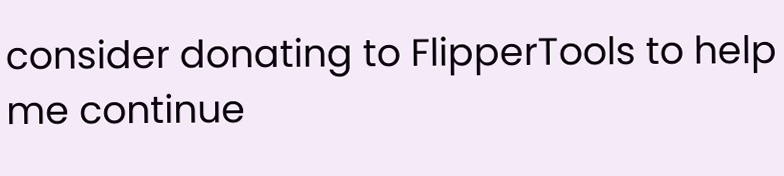consider donating to FlipperTools to help me continue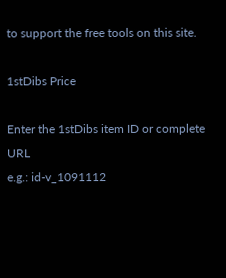to support the free tools on this site.

1stDibs Price

Enter the 1stDibs item ID or complete URL
e.g.: id-v_1091112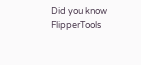Did you know FlipperTools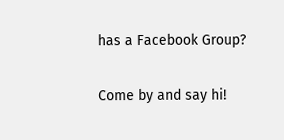has a Facebook Group?

Come by and say hi!